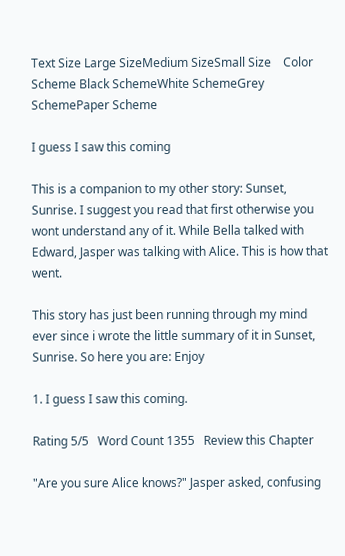Text Size Large SizeMedium SizeSmall Size    Color Scheme Black SchemeWhite SchemeGrey SchemePaper Scheme

I guess I saw this coming

This is a companion to my other story: Sunset, Sunrise. I suggest you read that first otherwise you wont understand any of it. While Bella talked with Edward, Jasper was talking with Alice. This is how that went.

This story has just been running through my mind ever since i wrote the little summary of it in Sunset, Sunrise. So here you are: Enjoy

1. I guess I saw this coming.

Rating 5/5   Word Count 1355   Review this Chapter

"Are you sure Alice knows?" Jasper asked, confusing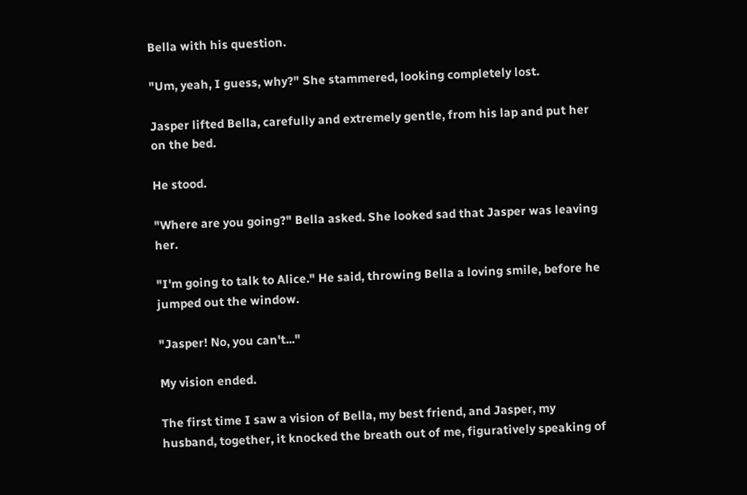Bella with his question.

"Um, yeah, I guess, why?" She stammered, looking completely lost.

Jasper lifted Bella, carefully and extremely gentle, from his lap and put her on the bed.

He stood.

"Where are you going?" Bella asked. She looked sad that Jasper was leaving her.

"I'm going to talk to Alice." He said, throwing Bella a loving smile, before he jumped out the window.

"Jasper! No, you can't..."

My vision ended.

The first time I saw a vision of Bella, my best friend, and Jasper, my husband, together, it knocked the breath out of me, figuratively speaking of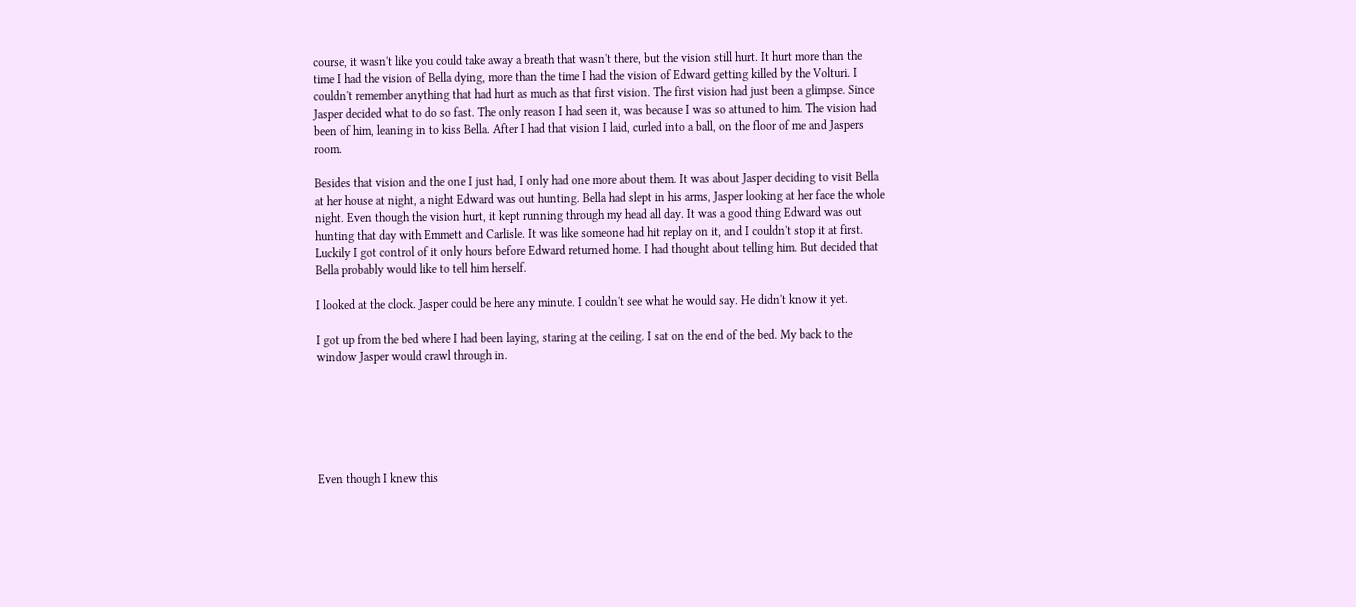course, it wasn't like you could take away a breath that wasn't there, but the vision still hurt. It hurt more than the time I had the vision of Bella dying, more than the time I had the vision of Edward getting killed by the Volturi. I couldn't remember anything that had hurt as much as that first vision. The first vision had just been a glimpse. Since Jasper decided what to do so fast. The only reason I had seen it, was because I was so attuned to him. The vision had been of him, leaning in to kiss Bella. After I had that vision I laid, curled into a ball, on the floor of me and Jaspers room.

Besides that vision and the one I just had, I only had one more about them. It was about Jasper deciding to visit Bella at her house at night, a night Edward was out hunting. Bella had slept in his arms, Jasper looking at her face the whole night. Even though the vision hurt, it kept running through my head all day. It was a good thing Edward was out hunting that day with Emmett and Carlisle. It was like someone had hit replay on it, and I couldn't stop it at first. Luckily I got control of it only hours before Edward returned home. I had thought about telling him. But decided that Bella probably would like to tell him herself.

I looked at the clock. Jasper could be here any minute. I couldn't see what he would say. He didn't know it yet.

I got up from the bed where I had been laying, staring at the ceiling. I sat on the end of the bed. My back to the window Jasper would crawl through in.






Even though I knew this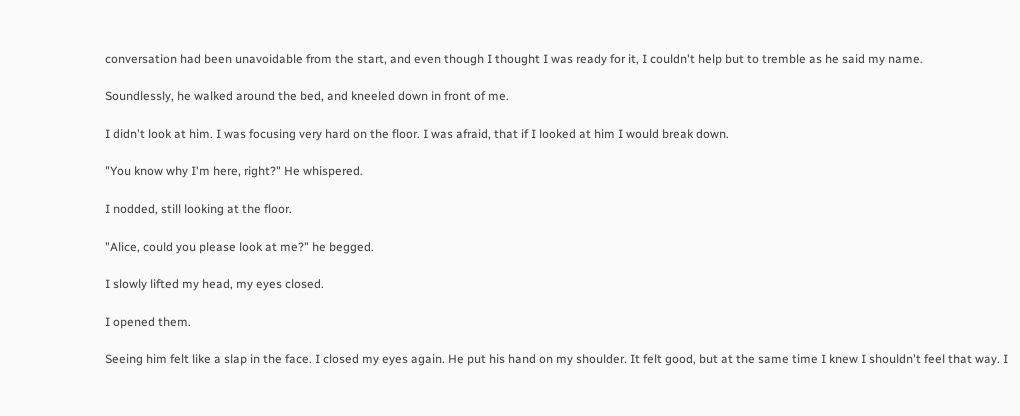conversation had been unavoidable from the start, and even though I thought I was ready for it, I couldn't help but to tremble as he said my name.

Soundlessly, he walked around the bed, and kneeled down in front of me.

I didn't look at him. I was focusing very hard on the floor. I was afraid, that if I looked at him I would break down.

"You know why I'm here, right?" He whispered.

I nodded, still looking at the floor.

"Alice, could you please look at me?" he begged.

I slowly lifted my head, my eyes closed.

I opened them.

Seeing him felt like a slap in the face. I closed my eyes again. He put his hand on my shoulder. It felt good, but at the same time I knew I shouldn't feel that way. I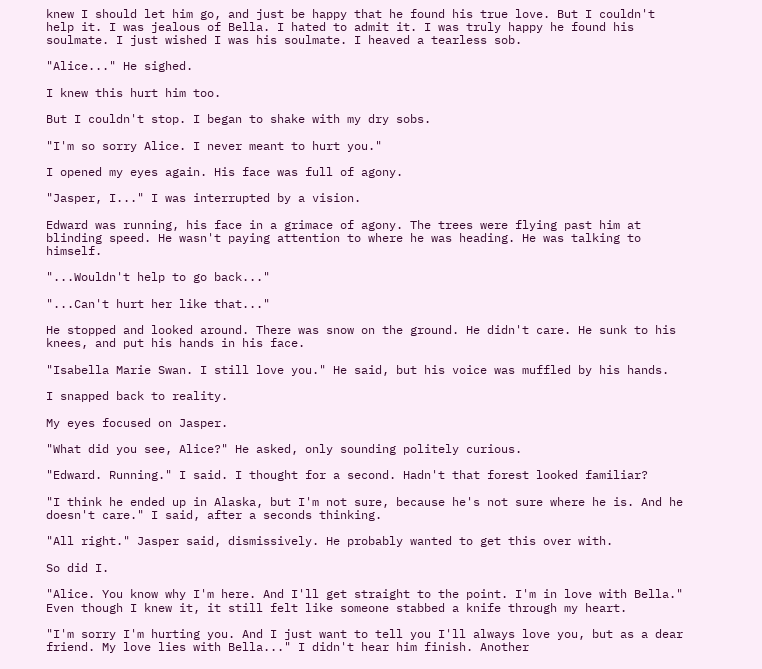knew I should let him go, and just be happy that he found his true love. But I couldn't help it. I was jealous of Bella. I hated to admit it. I was truly happy he found his soulmate. I just wished I was his soulmate. I heaved a tearless sob.

"Alice..." He sighed.

I knew this hurt him too.

But I couldn't stop. I began to shake with my dry sobs.

"I'm so sorry Alice. I never meant to hurt you."

I opened my eyes again. His face was full of agony.

"Jasper, I..." I was interrupted by a vision.

Edward was running, his face in a grimace of agony. The trees were flying past him at blinding speed. He wasn't paying attention to where he was heading. He was talking to himself.

"...Wouldn't help to go back..."

"...Can't hurt her like that..."

He stopped and looked around. There was snow on the ground. He didn't care. He sunk to his knees, and put his hands in his face.

"Isabella Marie Swan. I still love you." He said, but his voice was muffled by his hands.

I snapped back to reality.

My eyes focused on Jasper.

"What did you see, Alice?" He asked, only sounding politely curious.

"Edward. Running." I said. I thought for a second. Hadn't that forest looked familiar?

"I think he ended up in Alaska, but I'm not sure, because he's not sure where he is. And he doesn't care." I said, after a seconds thinking.

"All right." Jasper said, dismissively. He probably wanted to get this over with.

So did I.

"Alice. You know why I'm here. And I'll get straight to the point. I'm in love with Bella." Even though I knew it, it still felt like someone stabbed a knife through my heart.

"I'm sorry I'm hurting you. And I just want to tell you I'll always love you, but as a dear friend. My love lies with Bella..." I didn't hear him finish. Another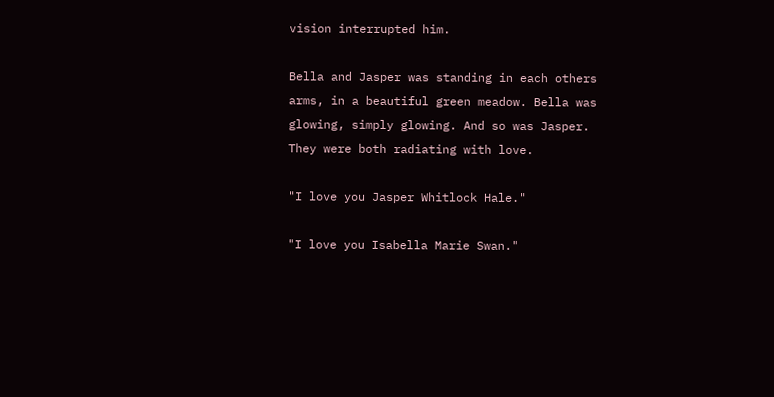vision interrupted him.

Bella and Jasper was standing in each others arms, in a beautiful green meadow. Bella was glowing, simply glowing. And so was Jasper. They were both radiating with love.

"I love you Jasper Whitlock Hale."

"I love you Isabella Marie Swan."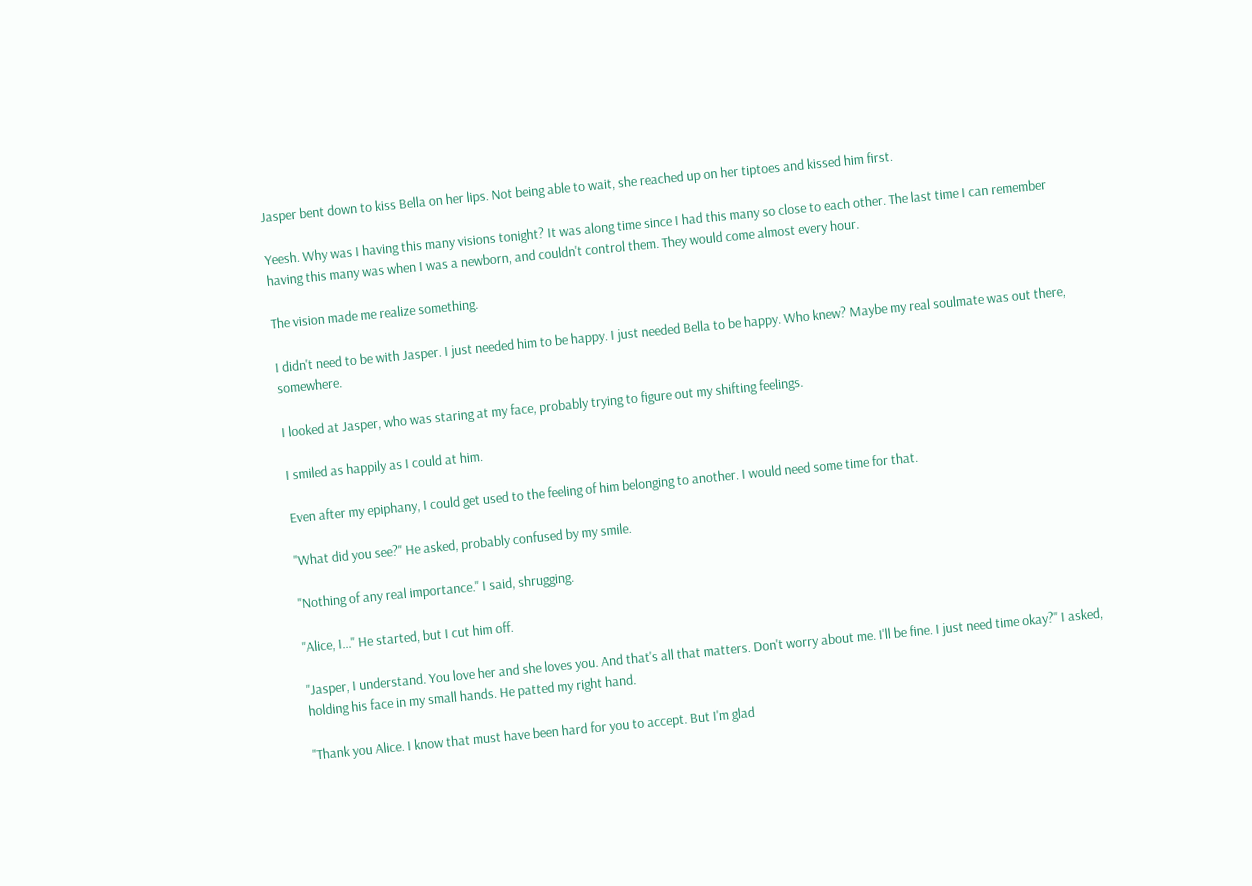Jasper bent down to kiss Bella on her lips. Not being able to wait, she reached up on her tiptoes and kissed him first.

Yeesh. Why was I having this many visions tonight? It was along time since I had this many so close to each other. The last time I can remember having this many was when I was a newborn, and couldn't control them. They would come almost every hour.

The vision made me realize something.

I didn't need to be with Jasper. I just needed him to be happy. I just needed Bella to be happy. Who knew? Maybe my real soulmate was out there, somewhere.

I looked at Jasper, who was staring at my face, probably trying to figure out my shifting feelings.

I smiled as happily as I could at him.

Even after my epiphany, I could get used to the feeling of him belonging to another. I would need some time for that.

"What did you see?" He asked, probably confused by my smile.

"Nothing of any real importance." I said, shrugging.

"Alice, I..." He started, but I cut him off.

"Jasper, I understand. You love her and she loves you. And that's all that matters. Don't worry about me. I'll be fine. I just need time okay?" I asked, holding his face in my small hands. He patted my right hand.

"Thank you Alice. I know that must have been hard for you to accept. But I'm glad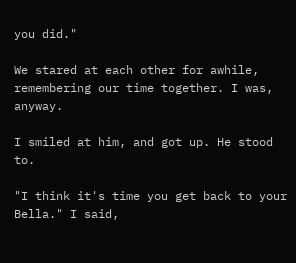you did."

We stared at each other for awhile, remembering our time together. I was, anyway.

I smiled at him, and got up. He stood to.

"I think it's time you get back to your Bella." I said,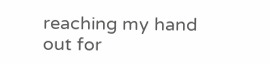reaching my hand out for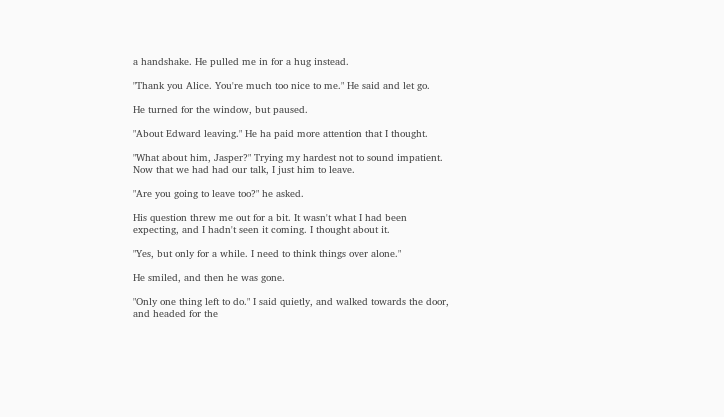a handshake. He pulled me in for a hug instead.

"Thank you Alice. You're much too nice to me." He said and let go.

He turned for the window, but paused.

"About Edward leaving." He ha paid more attention that I thought.

"What about him, Jasper?" Trying my hardest not to sound impatient. Now that we had had our talk, I just him to leave.

"Are you going to leave too?" he asked.

His question threw me out for a bit. It wasn't what I had been expecting, and I hadn't seen it coming. I thought about it.

"Yes, but only for a while. I need to think things over alone."

He smiled, and then he was gone.

"Only one thing left to do." I said quietly, and walked towards the door, and headed for the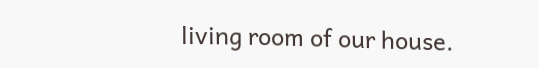living room of our house.